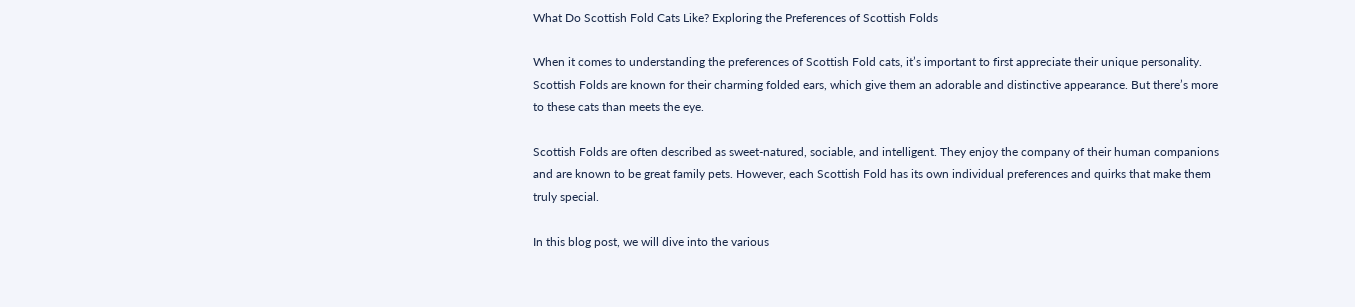What Do Scottish Fold Cats Like? Exploring the Preferences of Scottish Folds

When it comes to understanding the preferences of Scottish Fold cats, it’s important to first appreciate their unique personality. Scottish Folds are known for their charming folded ears, which give them an adorable and distinctive appearance. But there’s more to these cats than meets the eye.

Scottish Folds are often described as sweet-natured, sociable, and intelligent. They enjoy the company of their human companions and are known to be great family pets. However, each Scottish Fold has its own individual preferences and quirks that make them truly special.

In this blog post, we will dive into the various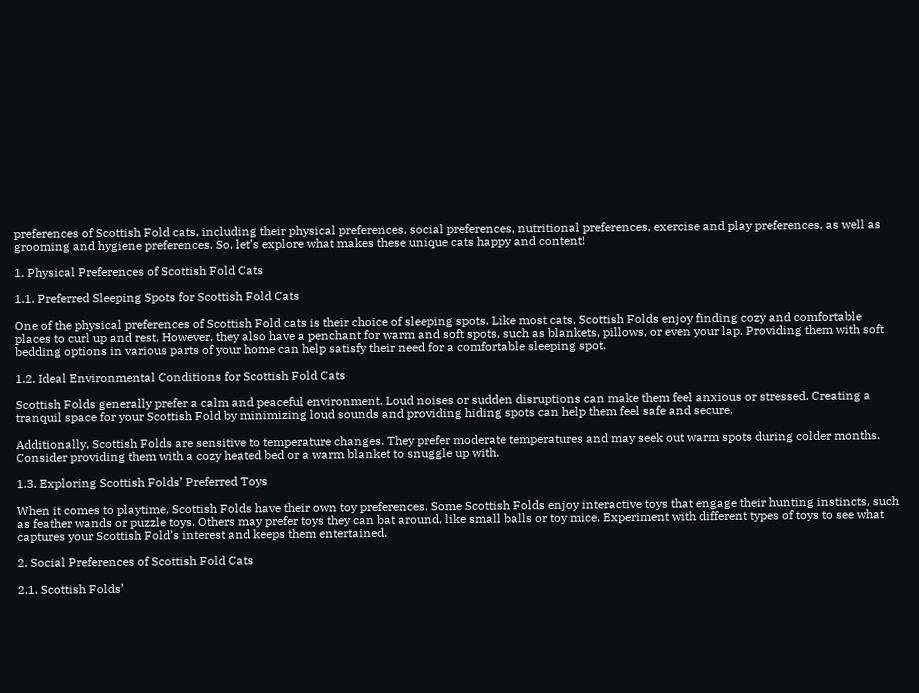preferences of Scottish Fold cats, including their physical preferences, social preferences, nutritional preferences, exercise and play preferences, as well as grooming and hygiene preferences. So, let’s explore what makes these unique cats happy and content!

1. Physical Preferences of Scottish Fold Cats

1.1. Preferred Sleeping Spots for Scottish Fold Cats

One of the physical preferences of Scottish Fold cats is their choice of sleeping spots. Like most cats, Scottish Folds enjoy finding cozy and comfortable places to curl up and rest. However, they also have a penchant for warm and soft spots, such as blankets, pillows, or even your lap. Providing them with soft bedding options in various parts of your home can help satisfy their need for a comfortable sleeping spot.

1.2. Ideal Environmental Conditions for Scottish Fold Cats

Scottish Folds generally prefer a calm and peaceful environment. Loud noises or sudden disruptions can make them feel anxious or stressed. Creating a tranquil space for your Scottish Fold by minimizing loud sounds and providing hiding spots can help them feel safe and secure.

Additionally, Scottish Folds are sensitive to temperature changes. They prefer moderate temperatures and may seek out warm spots during colder months. Consider providing them with a cozy heated bed or a warm blanket to snuggle up with.

1.3. Exploring Scottish Folds’ Preferred Toys

When it comes to playtime, Scottish Folds have their own toy preferences. Some Scottish Folds enjoy interactive toys that engage their hunting instincts, such as feather wands or puzzle toys. Others may prefer toys they can bat around, like small balls or toy mice. Experiment with different types of toys to see what captures your Scottish Fold’s interest and keeps them entertained.

2. Social Preferences of Scottish Fold Cats

2.1. Scottish Folds’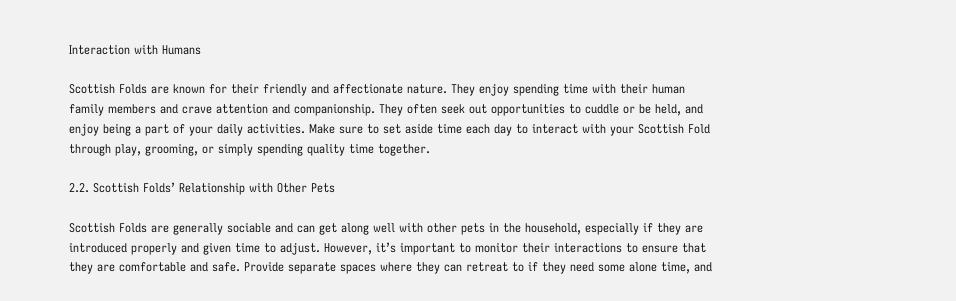Interaction with Humans

Scottish Folds are known for their friendly and affectionate nature. They enjoy spending time with their human family members and crave attention and companionship. They often seek out opportunities to cuddle or be held, and enjoy being a part of your daily activities. Make sure to set aside time each day to interact with your Scottish Fold through play, grooming, or simply spending quality time together.

2.2. Scottish Folds’ Relationship with Other Pets

Scottish Folds are generally sociable and can get along well with other pets in the household, especially if they are introduced properly and given time to adjust. However, it’s important to monitor their interactions to ensure that they are comfortable and safe. Provide separate spaces where they can retreat to if they need some alone time, and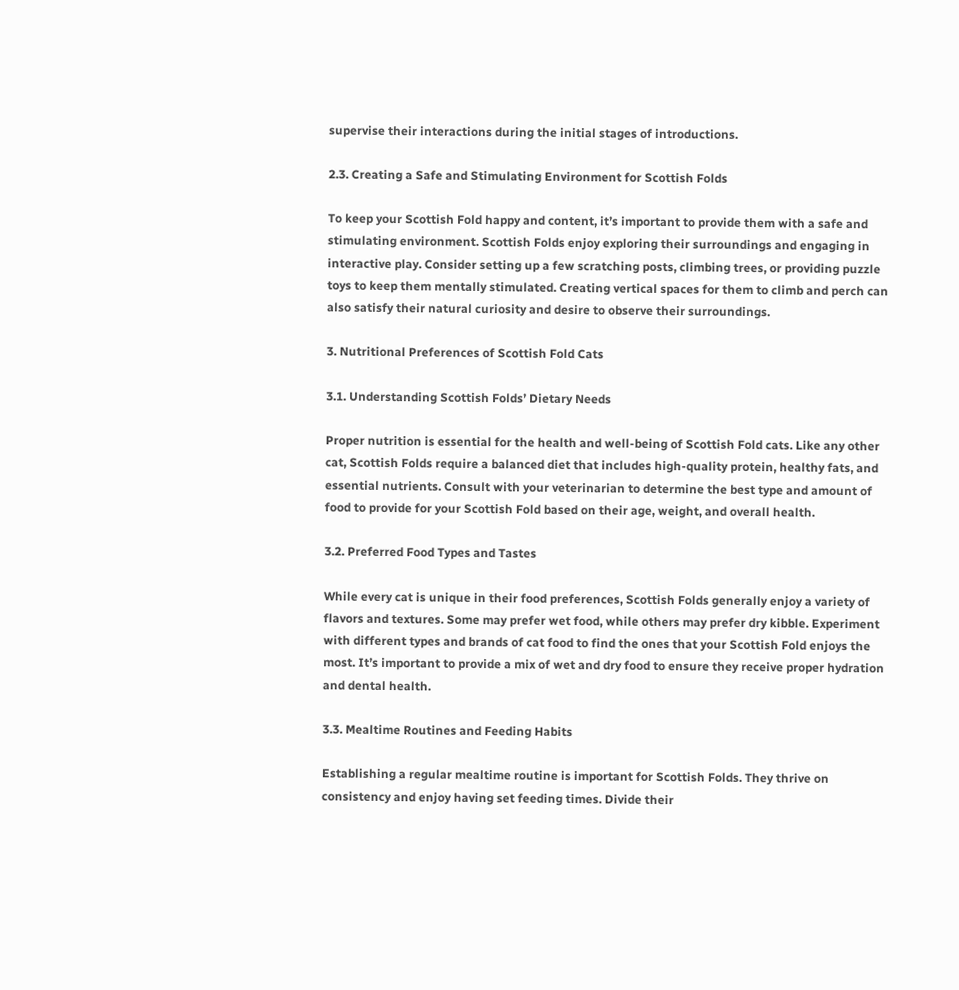supervise their interactions during the initial stages of introductions.

2.3. Creating a Safe and Stimulating Environment for Scottish Folds

To keep your Scottish Fold happy and content, it’s important to provide them with a safe and stimulating environment. Scottish Folds enjoy exploring their surroundings and engaging in interactive play. Consider setting up a few scratching posts, climbing trees, or providing puzzle toys to keep them mentally stimulated. Creating vertical spaces for them to climb and perch can also satisfy their natural curiosity and desire to observe their surroundings.

3. Nutritional Preferences of Scottish Fold Cats

3.1. Understanding Scottish Folds’ Dietary Needs

Proper nutrition is essential for the health and well-being of Scottish Fold cats. Like any other cat, Scottish Folds require a balanced diet that includes high-quality protein, healthy fats, and essential nutrients. Consult with your veterinarian to determine the best type and amount of food to provide for your Scottish Fold based on their age, weight, and overall health.

3.2. Preferred Food Types and Tastes

While every cat is unique in their food preferences, Scottish Folds generally enjoy a variety of flavors and textures. Some may prefer wet food, while others may prefer dry kibble. Experiment with different types and brands of cat food to find the ones that your Scottish Fold enjoys the most. It’s important to provide a mix of wet and dry food to ensure they receive proper hydration and dental health.

3.3. Mealtime Routines and Feeding Habits

Establishing a regular mealtime routine is important for Scottish Folds. They thrive on consistency and enjoy having set feeding times. Divide their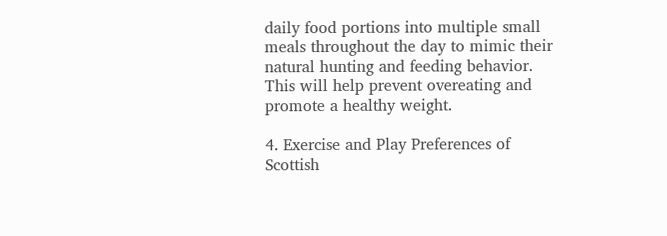daily food portions into multiple small meals throughout the day to mimic their natural hunting and feeding behavior. This will help prevent overeating and promote a healthy weight.

4. Exercise and Play Preferences of Scottish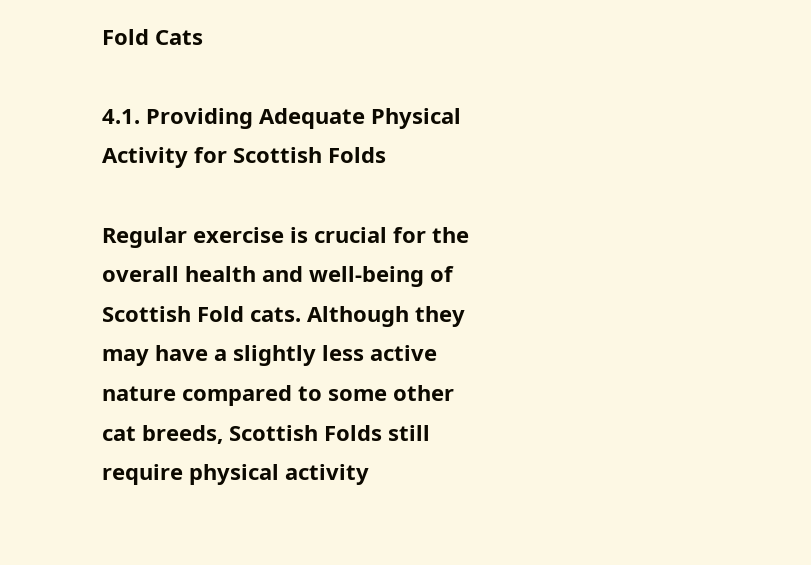Fold Cats

4.1. Providing Adequate Physical Activity for Scottish Folds

Regular exercise is crucial for the overall health and well-being of Scottish Fold cats. Although they may have a slightly less active nature compared to some other cat breeds, Scottish Folds still require physical activity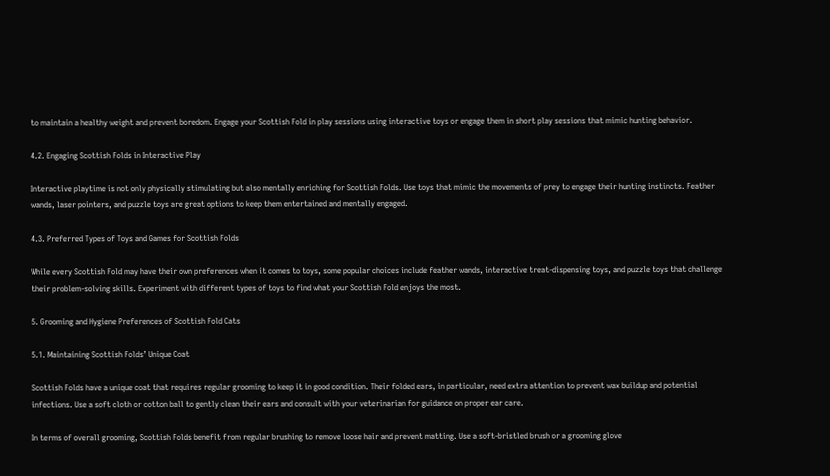to maintain a healthy weight and prevent boredom. Engage your Scottish Fold in play sessions using interactive toys or engage them in short play sessions that mimic hunting behavior.

4.2. Engaging Scottish Folds in Interactive Play

Interactive playtime is not only physically stimulating but also mentally enriching for Scottish Folds. Use toys that mimic the movements of prey to engage their hunting instincts. Feather wands, laser pointers, and puzzle toys are great options to keep them entertained and mentally engaged.

4.3. Preferred Types of Toys and Games for Scottish Folds

While every Scottish Fold may have their own preferences when it comes to toys, some popular choices include feather wands, interactive treat-dispensing toys, and puzzle toys that challenge their problem-solving skills. Experiment with different types of toys to find what your Scottish Fold enjoys the most.

5. Grooming and Hygiene Preferences of Scottish Fold Cats

5.1. Maintaining Scottish Folds’ Unique Coat

Scottish Folds have a unique coat that requires regular grooming to keep it in good condition. Their folded ears, in particular, need extra attention to prevent wax buildup and potential infections. Use a soft cloth or cotton ball to gently clean their ears and consult with your veterinarian for guidance on proper ear care.

In terms of overall grooming, Scottish Folds benefit from regular brushing to remove loose hair and prevent matting. Use a soft-bristled brush or a grooming glove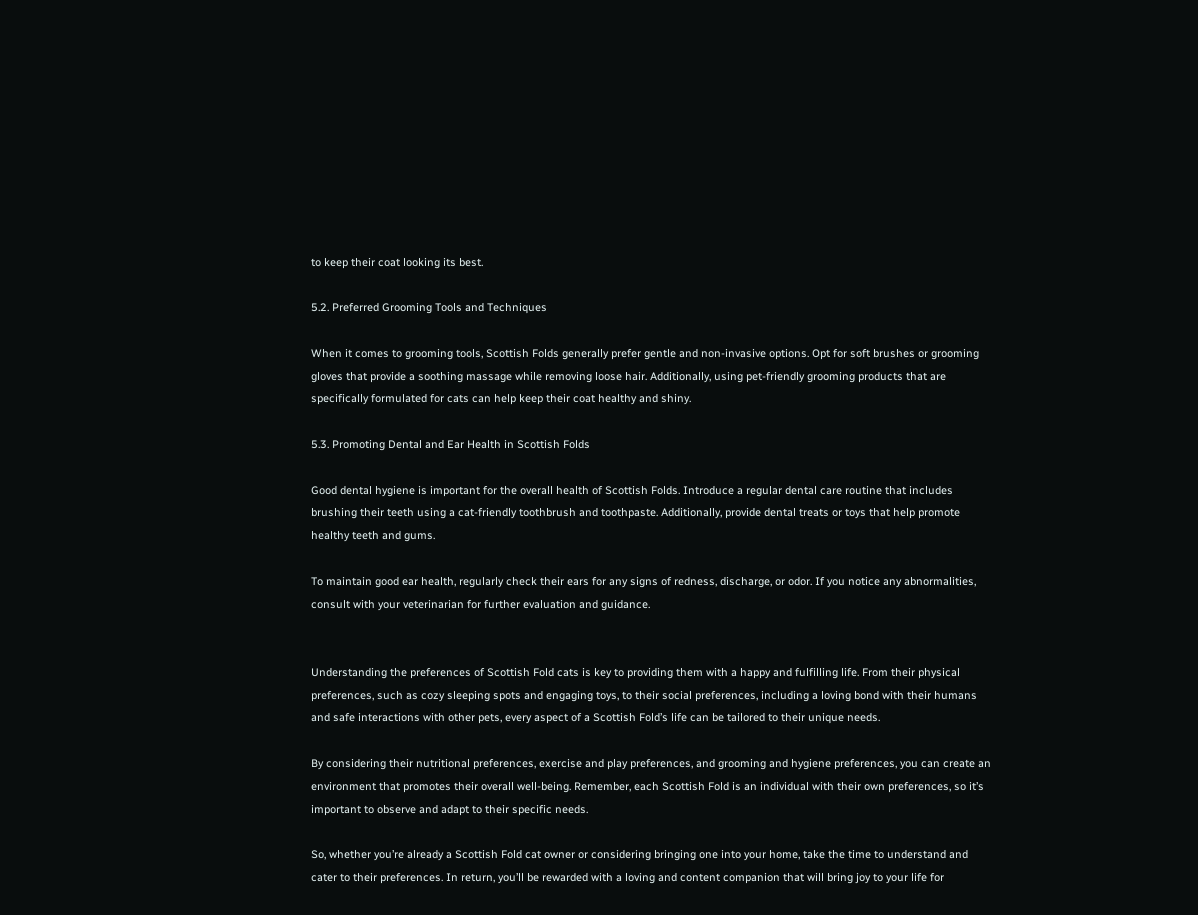to keep their coat looking its best.

5.2. Preferred Grooming Tools and Techniques

When it comes to grooming tools, Scottish Folds generally prefer gentle and non-invasive options. Opt for soft brushes or grooming gloves that provide a soothing massage while removing loose hair. Additionally, using pet-friendly grooming products that are specifically formulated for cats can help keep their coat healthy and shiny.

5.3. Promoting Dental and Ear Health in Scottish Folds

Good dental hygiene is important for the overall health of Scottish Folds. Introduce a regular dental care routine that includes brushing their teeth using a cat-friendly toothbrush and toothpaste. Additionally, provide dental treats or toys that help promote healthy teeth and gums.

To maintain good ear health, regularly check their ears for any signs of redness, discharge, or odor. If you notice any abnormalities, consult with your veterinarian for further evaluation and guidance.


Understanding the preferences of Scottish Fold cats is key to providing them with a happy and fulfilling life. From their physical preferences, such as cozy sleeping spots and engaging toys, to their social preferences, including a loving bond with their humans and safe interactions with other pets, every aspect of a Scottish Fold’s life can be tailored to their unique needs.

By considering their nutritional preferences, exercise and play preferences, and grooming and hygiene preferences, you can create an environment that promotes their overall well-being. Remember, each Scottish Fold is an individual with their own preferences, so it’s important to observe and adapt to their specific needs.

So, whether you’re already a Scottish Fold cat owner or considering bringing one into your home, take the time to understand and cater to their preferences. In return, you’ll be rewarded with a loving and content companion that will bring joy to your life for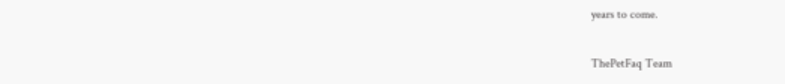years to come.

ThePetFaq Team